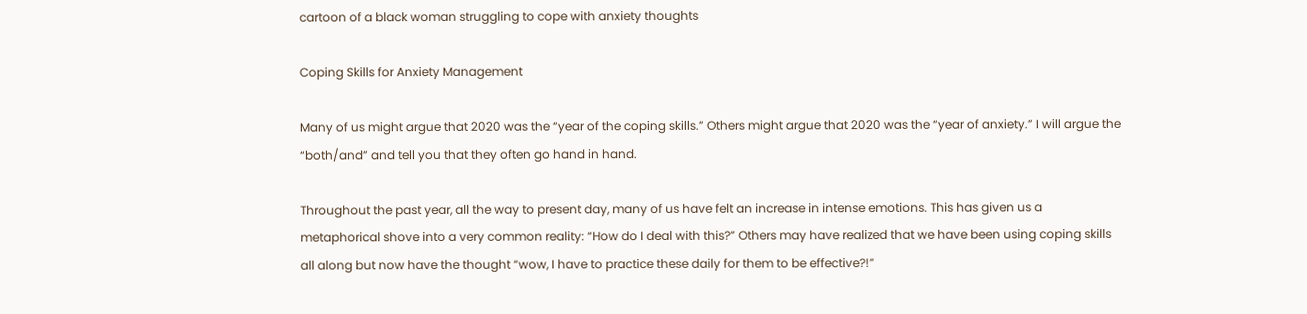cartoon of a black woman struggling to cope with anxiety thoughts

Coping Skills for Anxiety Management

Many of us might argue that 2020 was the “year of the coping skills.” Others might argue that 2020 was the “year of anxiety.” I will argue the “both/and” and tell you that they often go hand in hand.

Throughout the past year, all the way to present day, many of us have felt an increase in intense emotions. This has given us a metaphorical shove into a very common reality: “How do I deal with this?” Others may have realized that we have been using coping skills all along but now have the thought “wow, I have to practice these daily for them to be effective?!”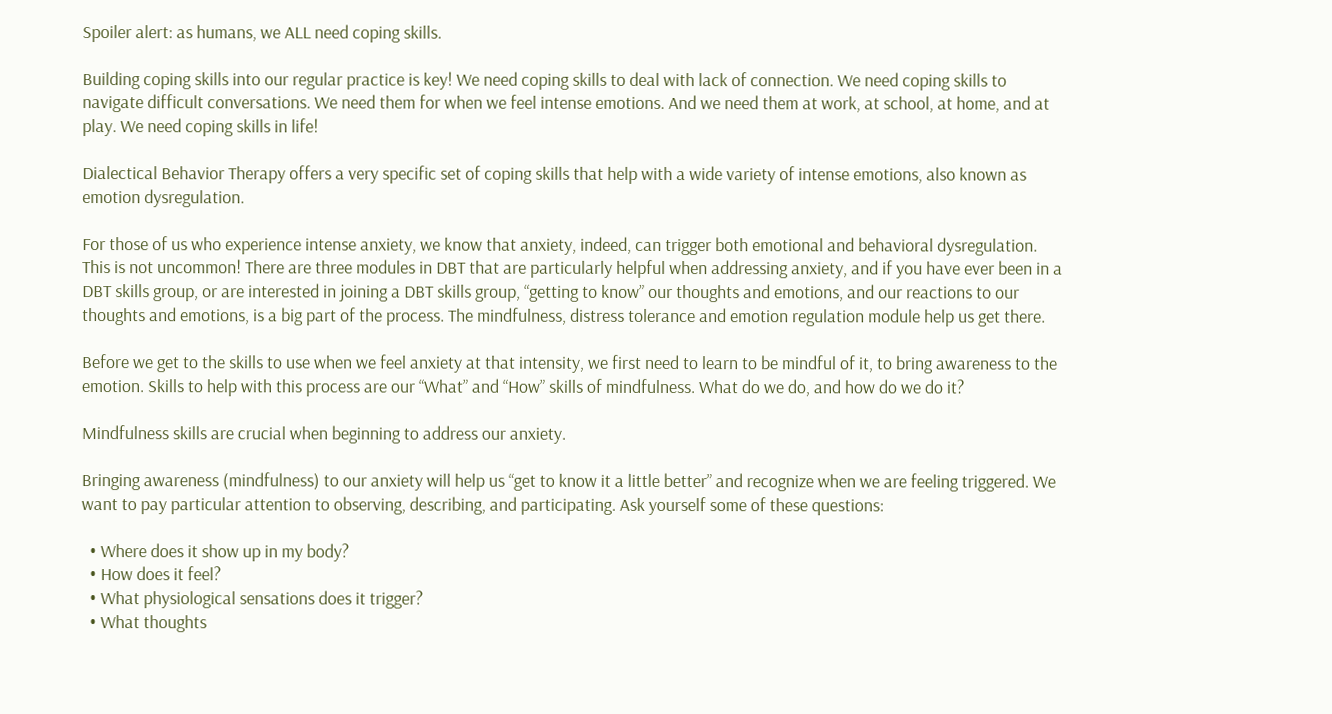Spoiler alert: as humans, we ALL need coping skills.

Building coping skills into our regular practice is key! We need coping skills to deal with lack of connection. We need coping skills to navigate difficult conversations. We need them for when we feel intense emotions. And we need them at work, at school, at home, and at play. We need coping skills in life!

Dialectical Behavior Therapy offers a very specific set of coping skills that help with a wide variety of intense emotions, also known as emotion dysregulation.

For those of us who experience intense anxiety, we know that anxiety, indeed, can trigger both emotional and behavioral dysregulation. This is not uncommon! There are three modules in DBT that are particularly helpful when addressing anxiety, and if you have ever been in a DBT skills group, or are interested in joining a DBT skills group, “getting to know” our thoughts and emotions, and our reactions to our thoughts and emotions, is a big part of the process. The mindfulness, distress tolerance and emotion regulation module help us get there.

Before we get to the skills to use when we feel anxiety at that intensity, we first need to learn to be mindful of it, to bring awareness to the emotion. Skills to help with this process are our “What” and “How” skills of mindfulness. What do we do, and how do we do it?

Mindfulness skills are crucial when beginning to address our anxiety.

Bringing awareness (mindfulness) to our anxiety will help us “get to know it a little better” and recognize when we are feeling triggered. We want to pay particular attention to observing, describing, and participating. Ask yourself some of these questions:

  • Where does it show up in my body?
  • How does it feel?
  • What physiological sensations does it trigger?
  • What thoughts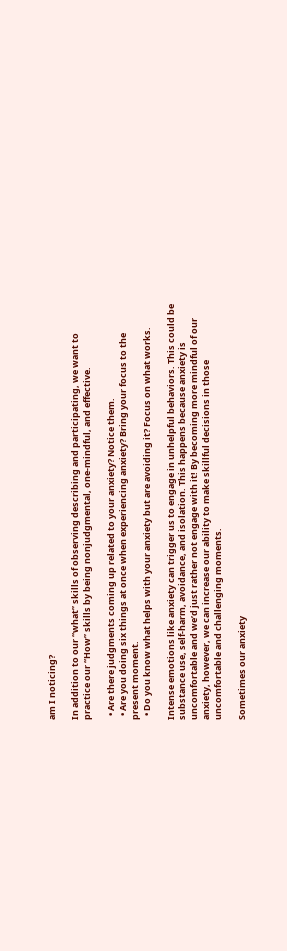am I noticing?

In addition to our “what” skills of observing describing and participating, we want to practice our “How” skills by being nonjudgmental, one-mindful, and effective.

  • Are there judgments coming up related to your anxiety? Notice them.
  • Are you doing six things at once when experiencing anxiety? Bring your focus to the present moment.
  • Do you know what helps with your anxiety but are avoiding it? Focus on what works.

Intense emotions like anxiety can trigger us to engage in unhelpful behaviors. This could be substance use, self-harm, avoidance, and isolation. This happens because anxiety is uncomfortable and we’d just rather not engage with it! By becoming more mindful of our anxiety, however, we can increase our ability to make skillful decisions in those uncomfortable and challenging moments.

Sometimes our anxiety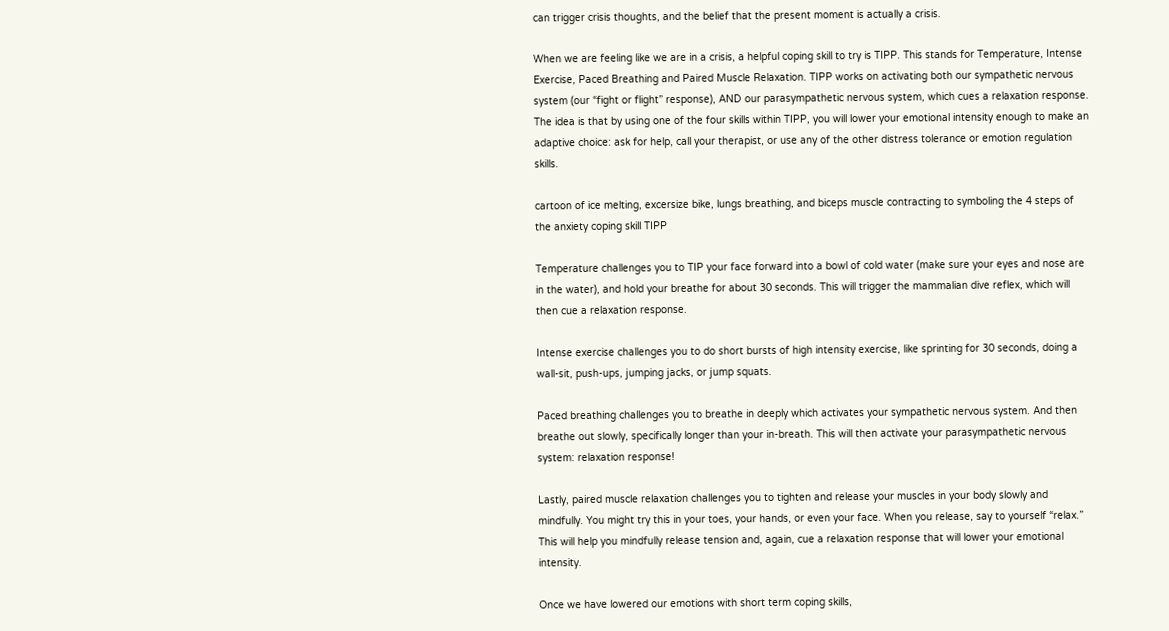can trigger crisis thoughts, and the belief that the present moment is actually a crisis.

When we are feeling like we are in a crisis, a helpful coping skill to try is TIPP. This stands for Temperature, Intense Exercise, Paced Breathing and Paired Muscle Relaxation. TIPP works on activating both our sympathetic nervous system (our “fight or flight” response), AND our parasympathetic nervous system, which cues a relaxation response. The idea is that by using one of the four skills within TIPP, you will lower your emotional intensity enough to make an adaptive choice: ask for help, call your therapist, or use any of the other distress tolerance or emotion regulation skills.

cartoon of ice melting, excersize bike, lungs breathing, and biceps muscle contracting to symboling the 4 steps of the anxiety coping skill TIPP

Temperature challenges you to TIP your face forward into a bowl of cold water (make sure your eyes and nose are in the water), and hold your breathe for about 30 seconds. This will trigger the mammalian dive reflex, which will then cue a relaxation response.

Intense exercise challenges you to do short bursts of high intensity exercise, like sprinting for 30 seconds, doing a wall-sit, push-ups, jumping jacks, or jump squats.

Paced breathing challenges you to breathe in deeply which activates your sympathetic nervous system. And then breathe out slowly, specifically longer than your in-breath. This will then activate your parasympathetic nervous system: relaxation response!

Lastly, paired muscle relaxation challenges you to tighten and release your muscles in your body slowly and mindfully. You might try this in your toes, your hands, or even your face. When you release, say to yourself “relax.” This will help you mindfully release tension and, again, cue a relaxation response that will lower your emotional intensity.

Once we have lowered our emotions with short term coping skills,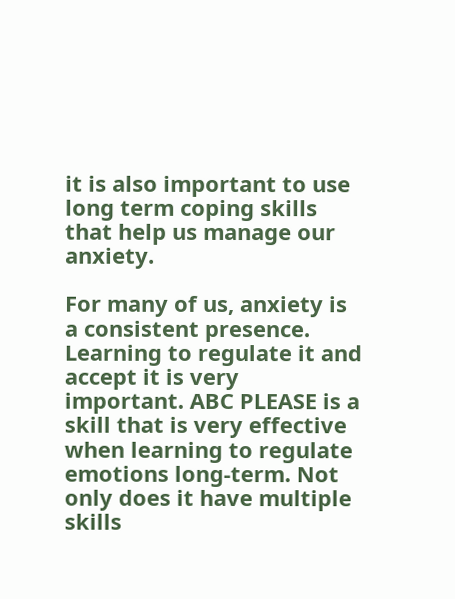it is also important to use long term coping skills that help us manage our anxiety.

For many of us, anxiety is a consistent presence. Learning to regulate it and accept it is very important. ABC PLEASE is a skill that is very effective when learning to regulate emotions long-term. Not only does it have multiple skills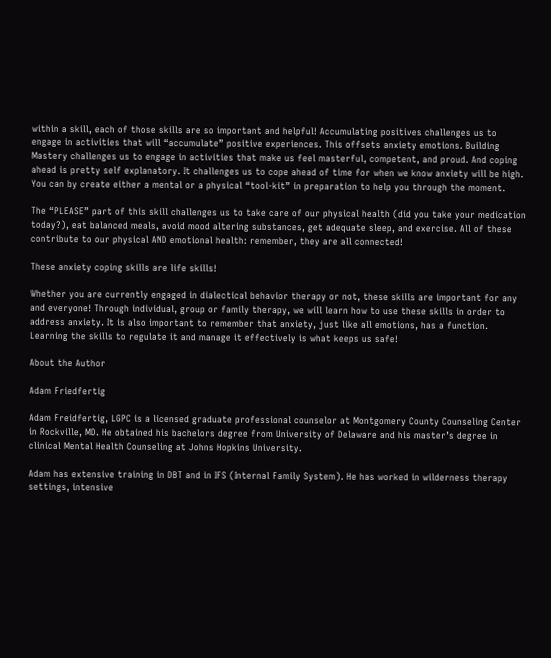within a skill, each of those skills are so important and helpful! Accumulating positives challenges us to engage in activities that will “accumulate” positive experiences. This offsets anxiety emotions. Building Mastery challenges us to engage in activities that make us feel masterful, competent, and proud. And coping ahead is pretty self explanatory. It challenges us to cope ahead of time for when we know anxiety will be high. You can by create either a mental or a physical “tool-kit” in preparation to help you through the moment.

The “PLEASE” part of this skill challenges us to take care of our physical health (did you take your medication today?), eat balanced meals, avoid mood altering substances, get adequate sleep, and exercise. All of these contribute to our physical AND emotional health: remember, they are all connected!

These anxiety coping skills are life skills!

Whether you are currently engaged in dialectical behavior therapy or not, these skills are important for any and everyone! Through individual, group or family therapy, we will learn how to use these skills in order to address anxiety. It is also important to remember that anxiety, just like all emotions, has a function. Learning the skills to regulate it and manage it effectively is what keeps us safe!

About the Author

Adam Friedfertig

Adam Freidfertig, LGPC is a licensed graduate professional counselor at Montgomery County Counseling Center in Rockville, MD. He obtained his bachelors degree from University of Delaware and his master’s degree in clinical Mental Health Counseling at Johns Hopkins University.

Adam has extensive training in DBT and in IFS (Internal Family System). He has worked in wilderness therapy settings, intensive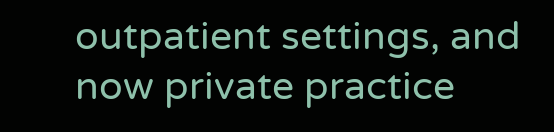outpatient settings, and now private practice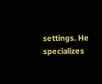settings. He specializes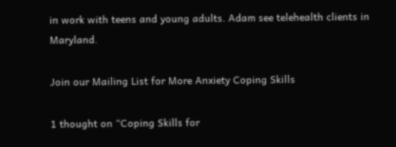in work with teens and young adults. Adam see telehealth clients in Maryland.

Join our Mailing List for More Anxiety Coping Skills

1 thought on “Coping Skills for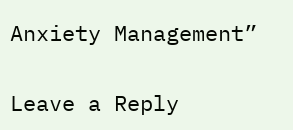Anxiety Management”

Leave a Reply